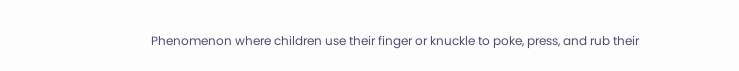Phenomenon where children use their finger or knuckle to poke, press, and rub their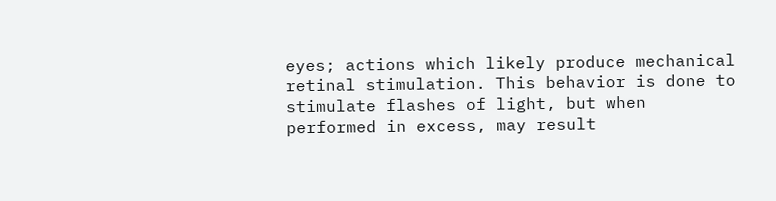eyes; actions which likely produce mechanical retinal stimulation. This behavior is done to stimulate flashes of light, but when performed in excess, may result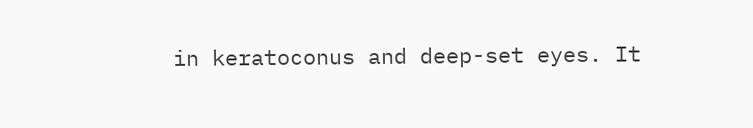in keratoconus and deep-set eyes. It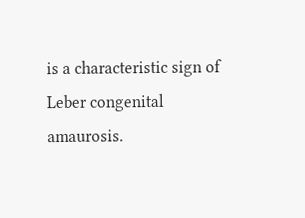is a characteristic sign of Leber congenital amaurosis.